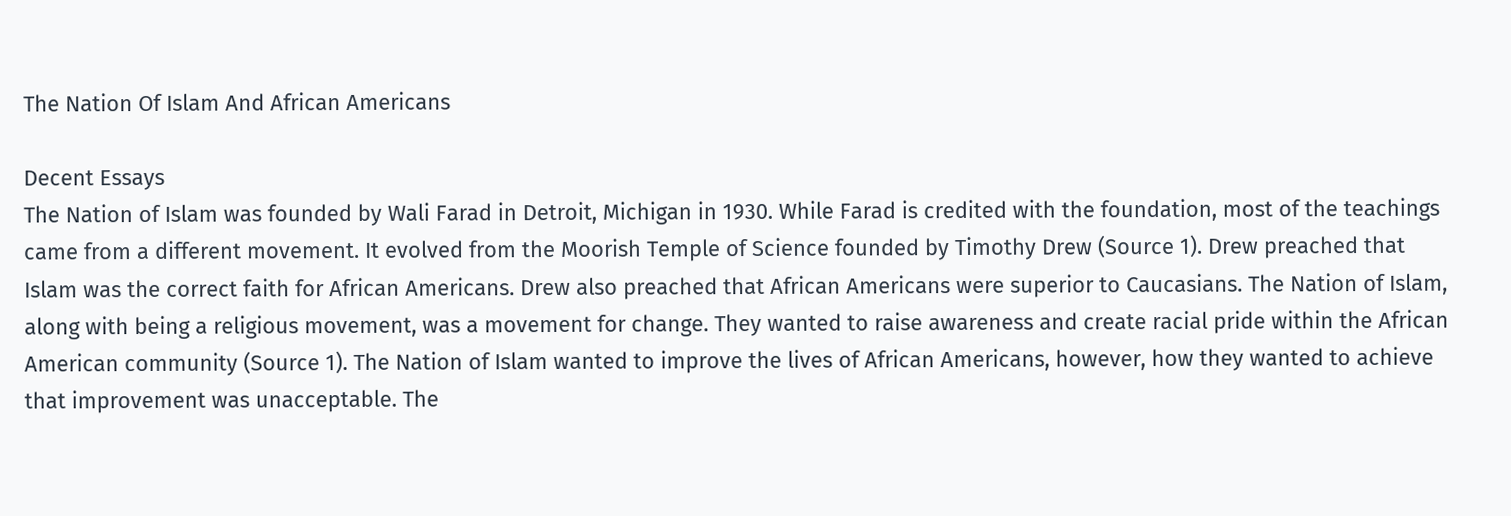The Nation Of Islam And African Americans

Decent Essays
The Nation of Islam was founded by Wali Farad in Detroit, Michigan in 1930. While Farad is credited with the foundation, most of the teachings came from a different movement. It evolved from the Moorish Temple of Science founded by Timothy Drew (Source 1). Drew preached that Islam was the correct faith for African Americans. Drew also preached that African Americans were superior to Caucasians. The Nation of Islam, along with being a religious movement, was a movement for change. They wanted to raise awareness and create racial pride within the African American community (Source 1). The Nation of Islam wanted to improve the lives of African Americans, however, how they wanted to achieve that improvement was unacceptable. The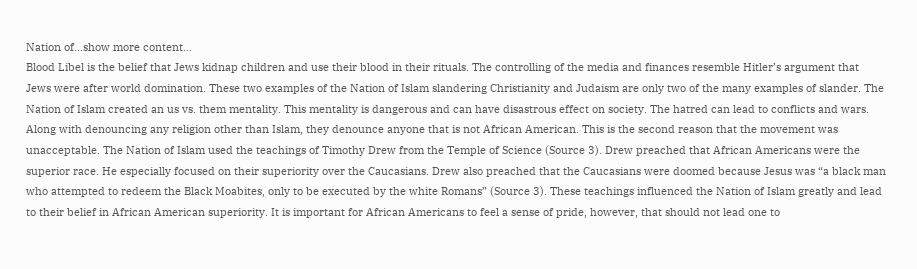Nation of…show more content…
Blood Libel is the belief that Jews kidnap children and use their blood in their rituals. The controlling of the media and finances resemble Hitler’s argument that Jews were after world domination. These two examples of the Nation of Islam slandering Christianity and Judaism are only two of the many examples of slander. The Nation of Islam created an us vs. them mentality. This mentality is dangerous and can have disastrous effect on society. The hatred can lead to conflicts and wars. Along with denouncing any religion other than Islam, they denounce anyone that is not African American. This is the second reason that the movement was unacceptable. The Nation of Islam used the teachings of Timothy Drew from the Temple of Science (Source 3). Drew preached that African Americans were the superior race. He especially focused on their superiority over the Caucasians. Drew also preached that the Caucasians were doomed because Jesus was “a black man who attempted to redeem the Black Moabites, only to be executed by the white Romans” (Source 3). These teachings influenced the Nation of Islam greatly and lead to their belief in African American superiority. It is important for African Americans to feel a sense of pride, however, that should not lead one to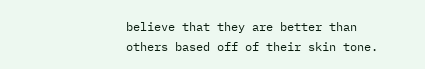believe that they are better than others based off of their skin tone.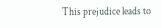This prejudice leads to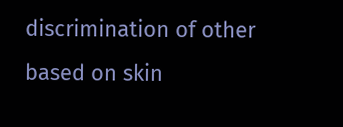discrimination of other based on skin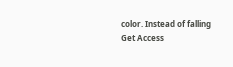color. Instead of falling
Get Access